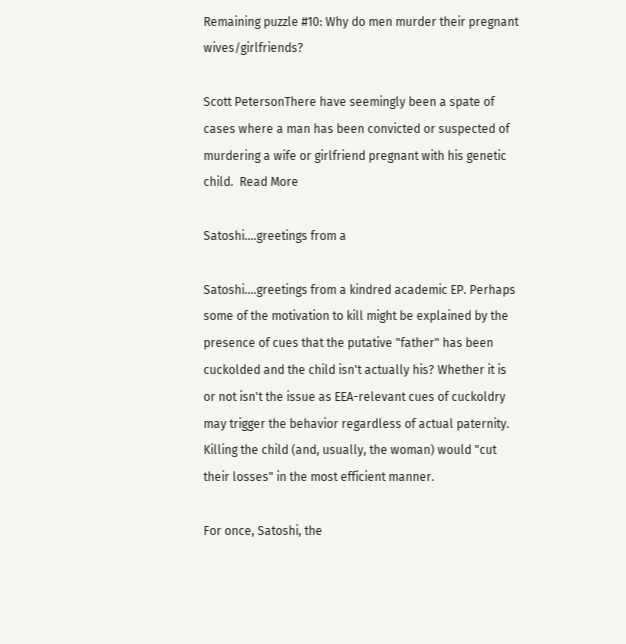Remaining puzzle #10: Why do men murder their pregnant wives/girlfriends?

Scott PetersonThere have seemingly been a spate of cases where a man has been convicted or suspected of murdering a wife or girlfriend pregnant with his genetic child.  Read More

Satoshi....greetings from a

Satoshi....greetings from a kindred academic EP. Perhaps some of the motivation to kill might be explained by the presence of cues that the putative "father" has been cuckolded and the child isn't actually his? Whether it is or not isn't the issue as EEA-relevant cues of cuckoldry may trigger the behavior regardless of actual paternity. Killing the child (and, usually, the woman) would "cut their losses" in the most efficient manner.

For once, Satoshi, the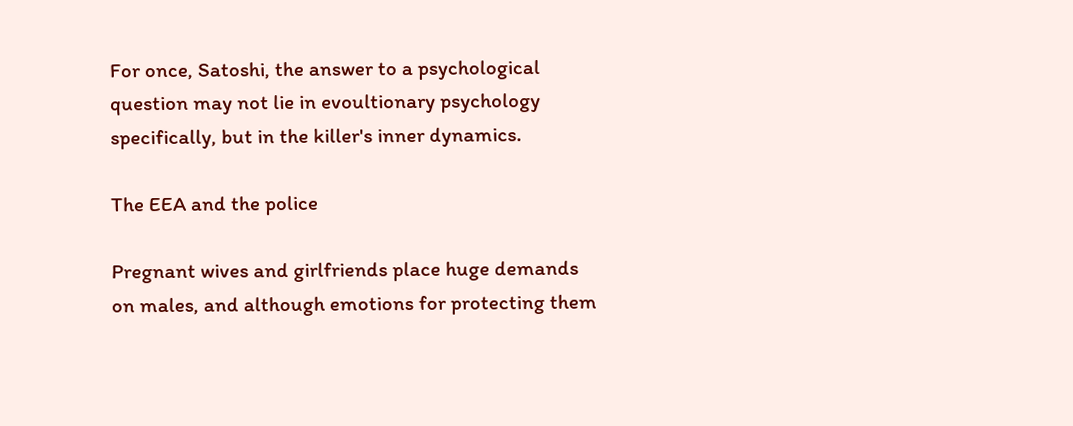For once, Satoshi, the answer to a psychological question may not lie in evoultionary psychology specifically, but in the killer's inner dynamics.

The EEA and the police

Pregnant wives and girlfriends place huge demands on males, and although emotions for protecting them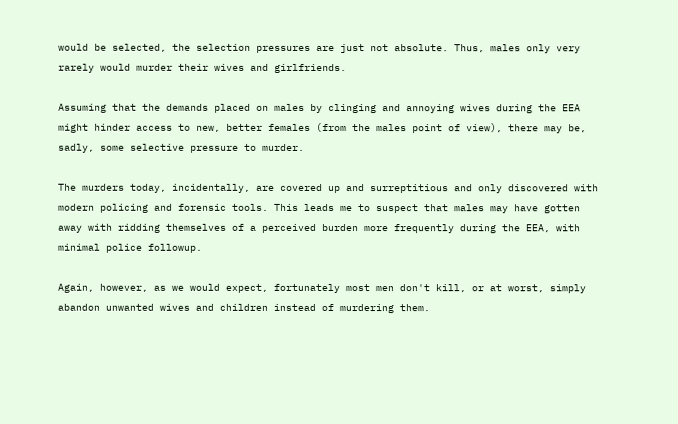would be selected, the selection pressures are just not absolute. Thus, males only very rarely would murder their wives and girlfriends.

Assuming that the demands placed on males by clinging and annoying wives during the EEA might hinder access to new, better females (from the males point of view), there may be, sadly, some selective pressure to murder.

The murders today, incidentally, are covered up and surreptitious and only discovered with modern policing and forensic tools. This leads me to suspect that males may have gotten away with ridding themselves of a perceived burden more frequently during the EEA, with minimal police followup.

Again, however, as we would expect, fortunately most men don't kill, or at worst, simply abandon unwanted wives and children instead of murdering them.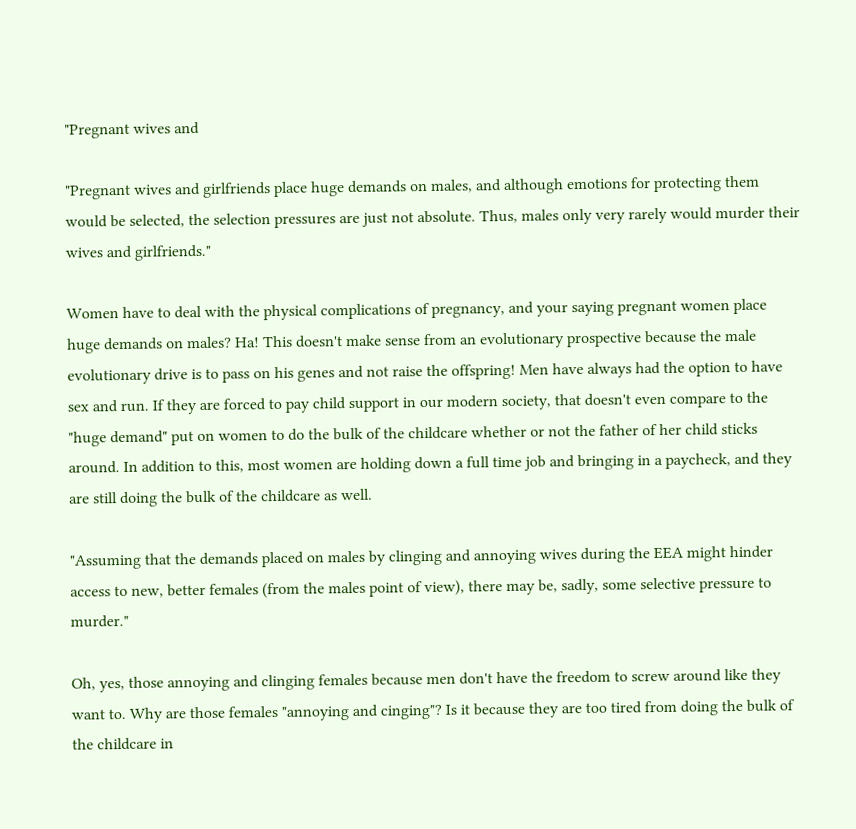"Pregnant wives and

"Pregnant wives and girlfriends place huge demands on males, and although emotions for protecting them would be selected, the selection pressures are just not absolute. Thus, males only very rarely would murder their wives and girlfriends."

Women have to deal with the physical complications of pregnancy, and your saying pregnant women place huge demands on males? Ha! This doesn't make sense from an evolutionary prospective because the male evolutionary drive is to pass on his genes and not raise the offspring! Men have always had the option to have sex and run. If they are forced to pay child support in our modern society, that doesn't even compare to the "huge demand" put on women to do the bulk of the childcare whether or not the father of her child sticks around. In addition to this, most women are holding down a full time job and bringing in a paycheck, and they are still doing the bulk of the childcare as well.

"Assuming that the demands placed on males by clinging and annoying wives during the EEA might hinder access to new, better females (from the males point of view), there may be, sadly, some selective pressure to murder."

Oh, yes, those annoying and clinging females because men don't have the freedom to screw around like they want to. Why are those females "annoying and cinging"? Is it because they are too tired from doing the bulk of the childcare in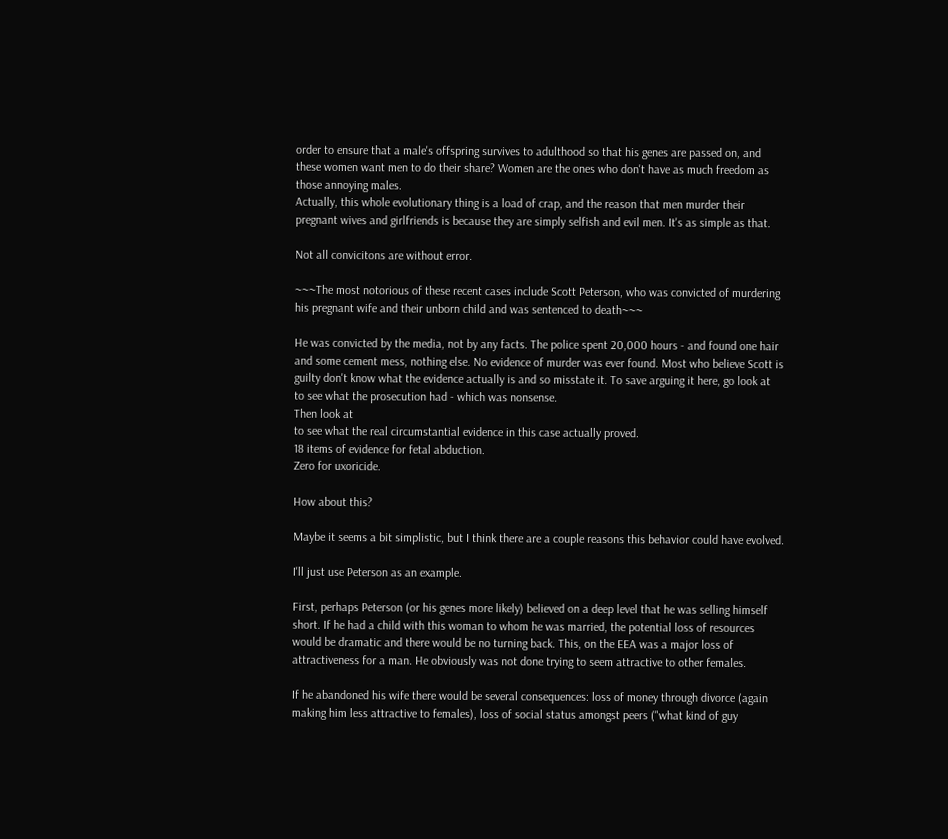order to ensure that a male's offspring survives to adulthood so that his genes are passed on, and these women want men to do their share? Women are the ones who don't have as much freedom as those annoying males.
Actually, this whole evolutionary thing is a load of crap, and the reason that men murder their pregnant wives and girlfriends is because they are simply selfish and evil men. It's as simple as that.

Not all convicitons are without error.

~~~The most notorious of these recent cases include Scott Peterson, who was convicted of murdering his pregnant wife and their unborn child and was sentenced to death~~~

He was convicted by the media, not by any facts. The police spent 20,000 hours - and found one hair and some cement mess, nothing else. No evidence of murder was ever found. Most who believe Scott is guilty don't know what the evidence actually is and so misstate it. To save arguing it here, go look at
to see what the prosecution had - which was nonsense.
Then look at
to see what the real circumstantial evidence in this case actually proved.
18 items of evidence for fetal abduction.
Zero for uxoricide.

How about this?

Maybe it seems a bit simplistic, but I think there are a couple reasons this behavior could have evolved.

I'll just use Peterson as an example.

First, perhaps Peterson (or his genes more likely) believed on a deep level that he was selling himself short. If he had a child with this woman to whom he was married, the potential loss of resources would be dramatic and there would be no turning back. This, on the EEA was a major loss of attractiveness for a man. He obviously was not done trying to seem attractive to other females.

If he abandoned his wife there would be several consequences: loss of money through divorce (again making him less attractive to females), loss of social status amongst peers ("what kind of guy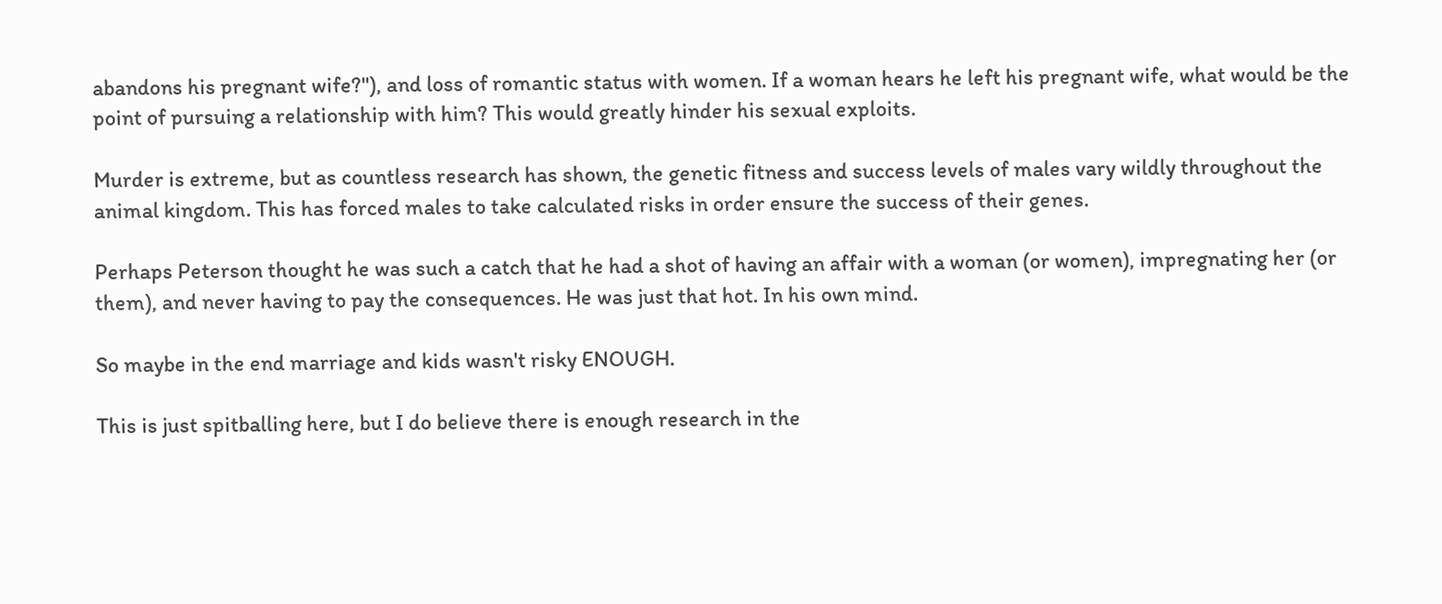abandons his pregnant wife?"), and loss of romantic status with women. If a woman hears he left his pregnant wife, what would be the point of pursuing a relationship with him? This would greatly hinder his sexual exploits.

Murder is extreme, but as countless research has shown, the genetic fitness and success levels of males vary wildly throughout the animal kingdom. This has forced males to take calculated risks in order ensure the success of their genes.

Perhaps Peterson thought he was such a catch that he had a shot of having an affair with a woman (or women), impregnating her (or them), and never having to pay the consequences. He was just that hot. In his own mind.

So maybe in the end marriage and kids wasn't risky ENOUGH.

This is just spitballing here, but I do believe there is enough research in the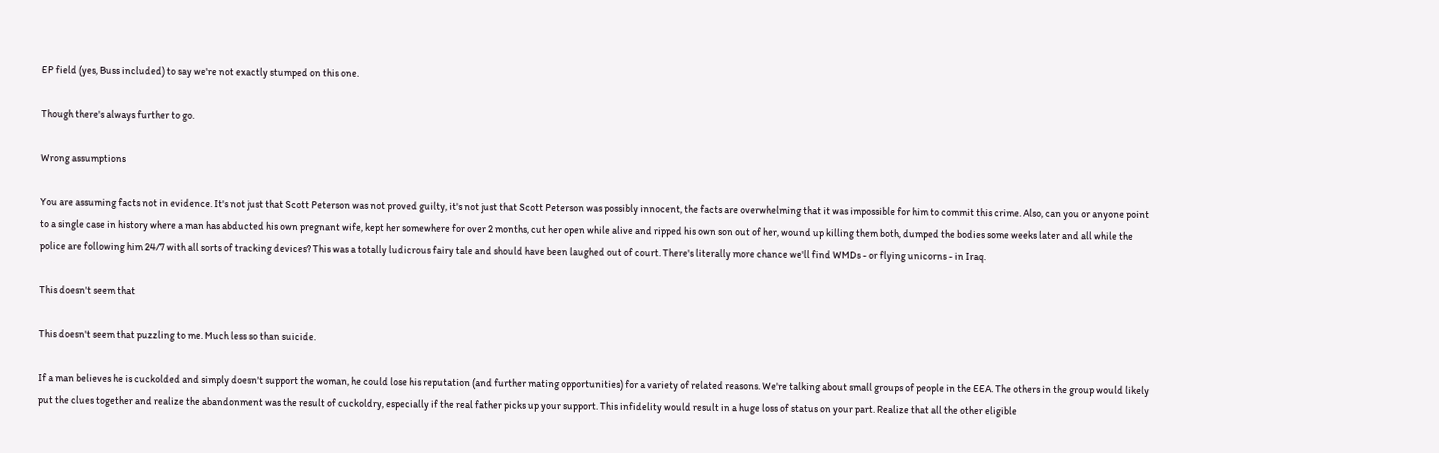EP field (yes, Buss included) to say we're not exactly stumped on this one.

Though there's always further to go.

Wrong assumptions

You are assuming facts not in evidence. It's not just that Scott Peterson was not proved guilty, it's not just that Scott Peterson was possibly innocent, the facts are overwhelming that it was impossible for him to commit this crime. Also, can you or anyone point to a single case in history where a man has abducted his own pregnant wife, kept her somewhere for over 2 months, cut her open while alive and ripped his own son out of her, wound up killing them both, dumped the bodies some weeks later and all while the police are following him 24/7 with all sorts of tracking devices? This was a totally ludicrous fairy tale and should have been laughed out of court. There's literally more chance we'll find WMDs - or flying unicorns - in Iraq.

This doesn't seem that

This doesn't seem that puzzling to me. Much less so than suicide.

If a man believes he is cuckolded and simply doesn't support the woman, he could lose his reputation (and further mating opportunities) for a variety of related reasons. We're talking about small groups of people in the EEA. The others in the group would likely put the clues together and realize the abandonment was the result of cuckoldry, especially if the real father picks up your support. This infidelity would result in a huge loss of status on your part. Realize that all the other eligible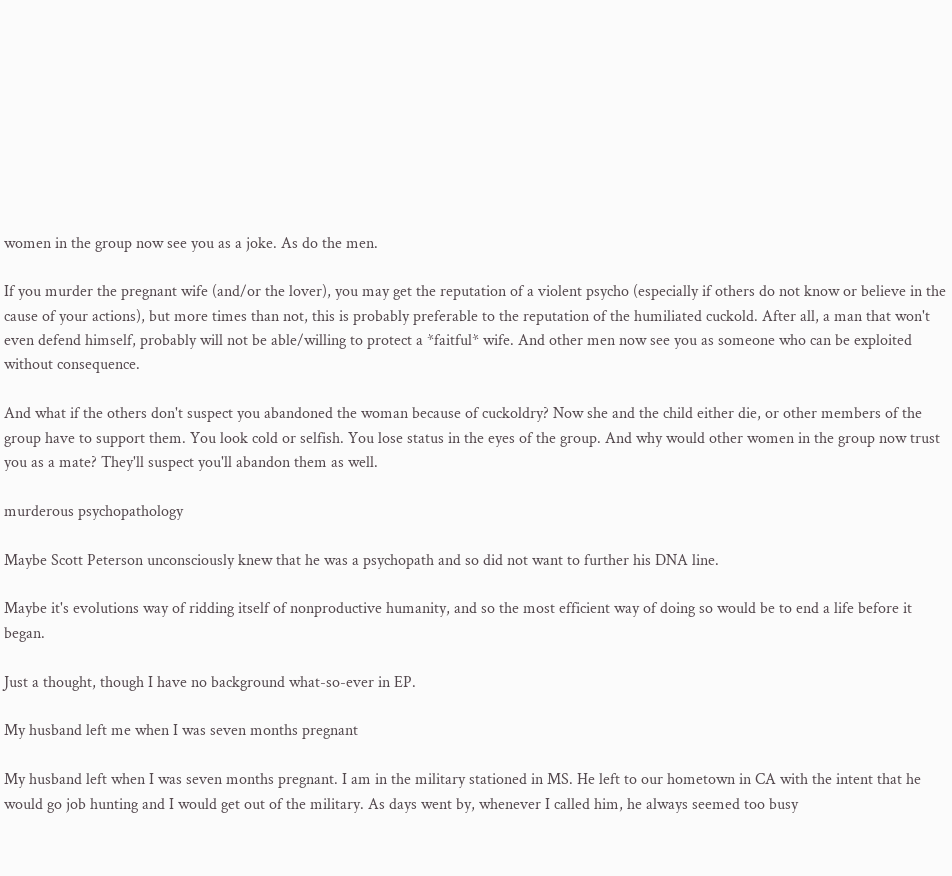women in the group now see you as a joke. As do the men.

If you murder the pregnant wife (and/or the lover), you may get the reputation of a violent psycho (especially if others do not know or believe in the cause of your actions), but more times than not, this is probably preferable to the reputation of the humiliated cuckold. After all, a man that won't even defend himself, probably will not be able/willing to protect a *faitful* wife. And other men now see you as someone who can be exploited without consequence.

And what if the others don't suspect you abandoned the woman because of cuckoldry? Now she and the child either die, or other members of the group have to support them. You look cold or selfish. You lose status in the eyes of the group. And why would other women in the group now trust you as a mate? They'll suspect you'll abandon them as well.

murderous psychopathology

Maybe Scott Peterson unconsciously knew that he was a psychopath and so did not want to further his DNA line.

Maybe it's evolutions way of ridding itself of nonproductive humanity, and so the most efficient way of doing so would be to end a life before it began.

Just a thought, though I have no background what-so-ever in EP.

My husband left me when I was seven months pregnant

My husband left when I was seven months pregnant. I am in the military stationed in MS. He left to our hometown in CA with the intent that he would go job hunting and I would get out of the military. As days went by, whenever I called him, he always seemed too busy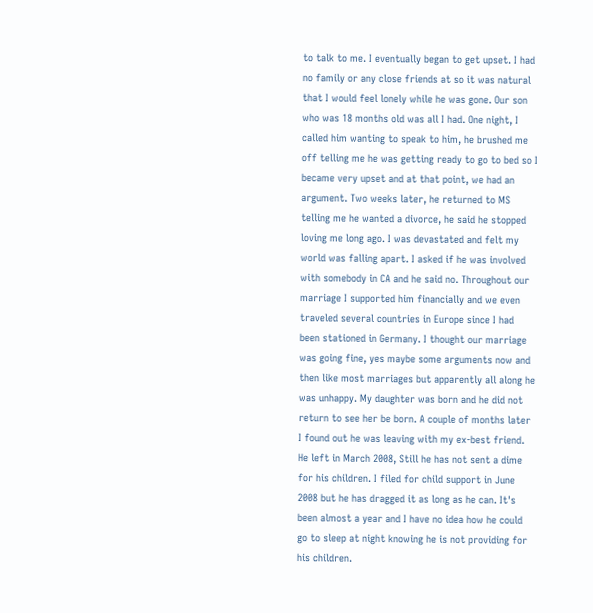to talk to me. I eventually began to get upset. I had no family or any close friends at so it was natural that I would feel lonely while he was gone. Our son who was 18 months old was all I had. One night, I called him wanting to speak to him, he brushed me off telling me he was getting ready to go to bed so I became very upset and at that point, we had an argument. Two weeks later, he returned to MS telling me he wanted a divorce, he said he stopped loving me long ago. I was devastated and felt my world was falling apart. I asked if he was involved with somebody in CA and he said no. Throughout our marriage I supported him financially and we even traveled several countries in Europe since I had been stationed in Germany. I thought our marriage was going fine, yes maybe some arguments now and then like most marriages but apparently all along he was unhappy. My daughter was born and he did not return to see her be born. A couple of months later I found out he was leaving with my ex-best friend. He left in March 2008, Still he has not sent a dime for his children. I filed for child support in June 2008 but he has dragged it as long as he can. It's been almost a year and I have no idea how he could go to sleep at night knowing he is not providing for his children.